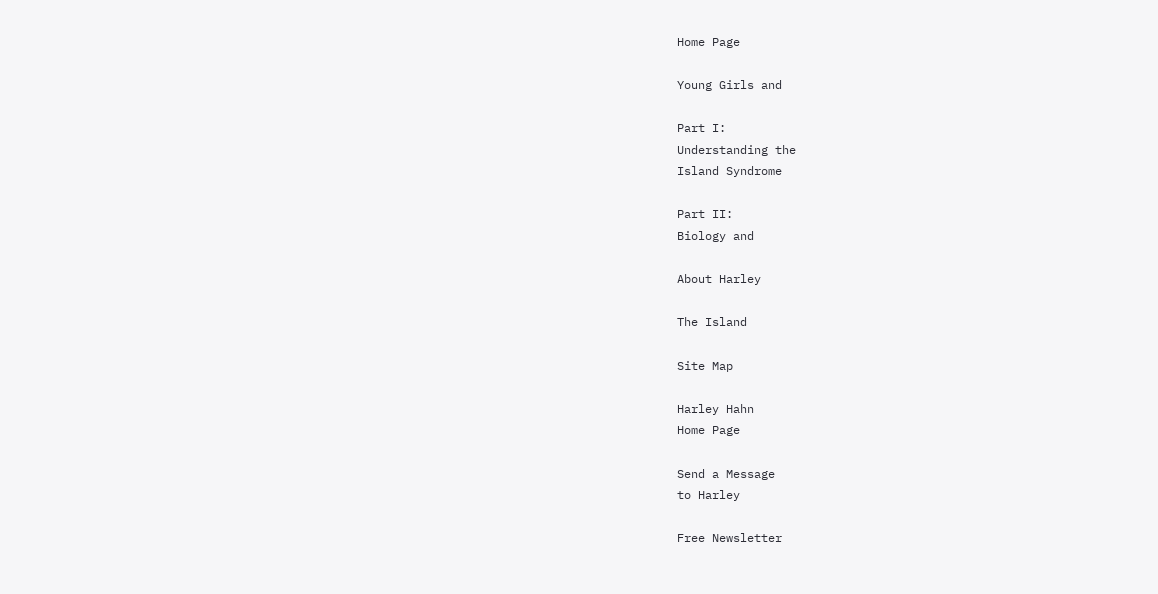Home Page

Young Girls and

Part I:
Understanding the
Island Syndrome

Part II:
Biology and

About Harley

The Island

Site Map

Harley Hahn
Home Page

Send a Message
to Harley

Free Newsletter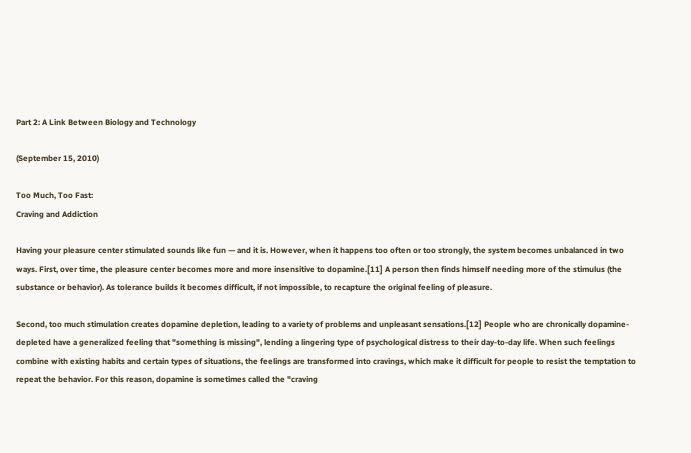Part 2: A Link Between Biology and Technology

(September 15, 2010)

Too Much, Too Fast:
Craving and Addiction

Having your pleasure center stimulated sounds like fun — and it is. However, when it happens too often or too strongly, the system becomes unbalanced in two ways. First, over time, the pleasure center becomes more and more insensitive to dopamine.[11] A person then finds himself needing more of the stimulus (the substance or behavior). As tolerance builds it becomes difficult, if not impossible, to recapture the original feeling of pleasure.

Second, too much stimulation creates dopamine depletion, leading to a variety of problems and unpleasant sensations.[12] People who are chronically dopamine-depleted have a generalized feeling that "something is missing", lending a lingering type of psychological distress to their day-to-day life. When such feelings combine with existing habits and certain types of situations, the feelings are transformed into cravings, which make it difficult for people to resist the temptation to repeat the behavior. For this reason, dopamine is sometimes called the "craving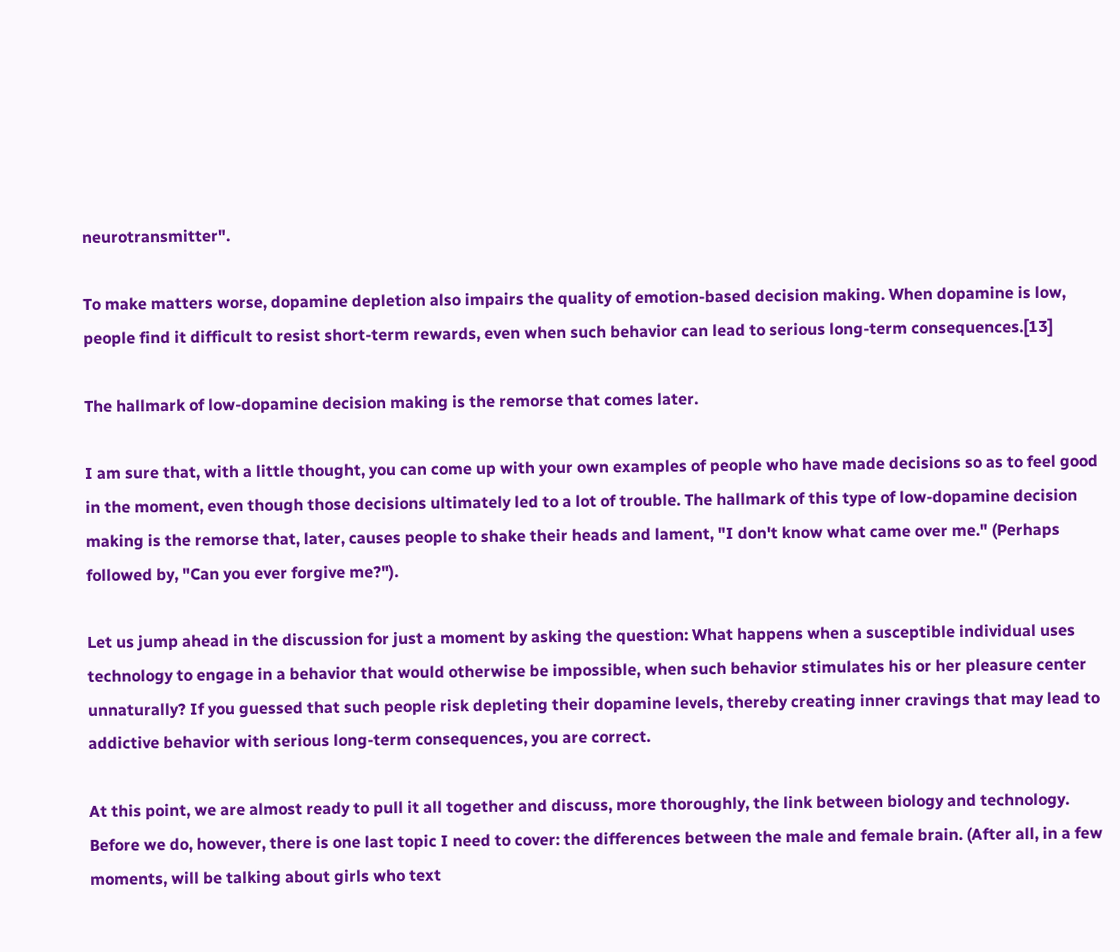neurotransmitter".

To make matters worse, dopamine depletion also impairs the quality of emotion-based decision making. When dopamine is low, people find it difficult to resist short-term rewards, even when such behavior can lead to serious long-term consequences.[13]

The hallmark of low-dopamine decision making is the remorse that comes later.

I am sure that, with a little thought, you can come up with your own examples of people who have made decisions so as to feel good in the moment, even though those decisions ultimately led to a lot of trouble. The hallmark of this type of low-dopamine decision making is the remorse that, later, causes people to shake their heads and lament, "I don't know what came over me." (Perhaps followed by, "Can you ever forgive me?").

Let us jump ahead in the discussion for just a moment by asking the question: What happens when a susceptible individual uses technology to engage in a behavior that would otherwise be impossible, when such behavior stimulates his or her pleasure center unnaturally? If you guessed that such people risk depleting their dopamine levels, thereby creating inner cravings that may lead to addictive behavior with serious long-term consequences, you are correct.

At this point, we are almost ready to pull it all together and discuss, more thoroughly, the link between biology and technology. Before we do, however, there is one last topic I need to cover: the differences between the male and female brain. (After all, in a few moments, will be talking about girls who text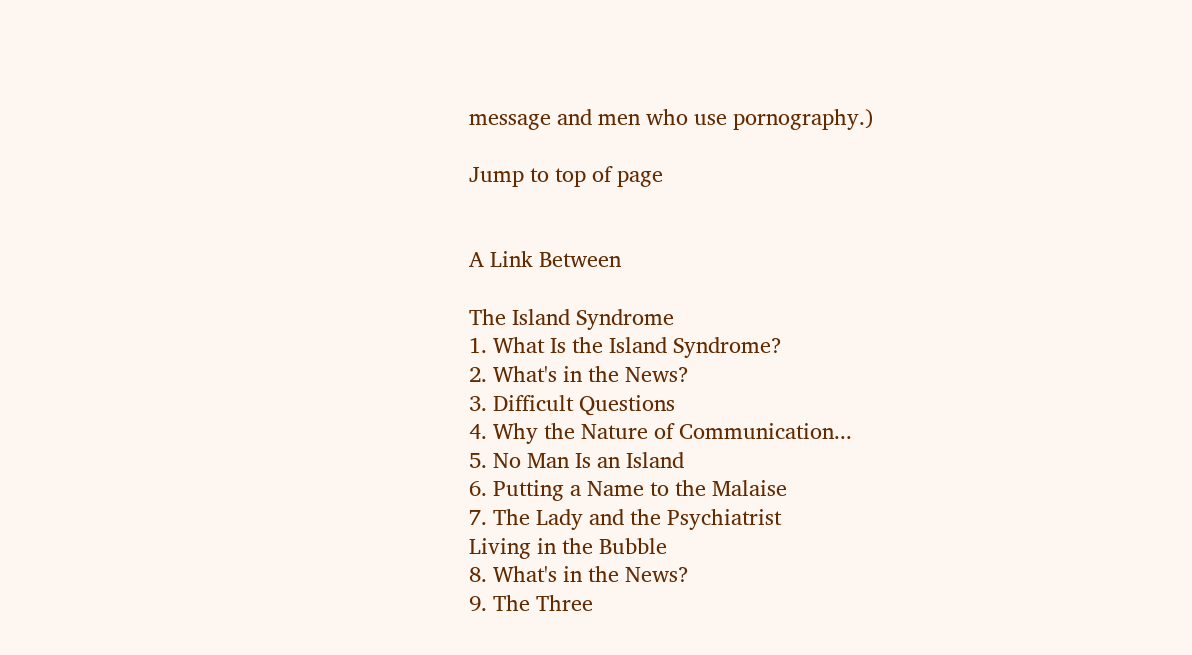message and men who use pornography.)

Jump to top of page


A Link Between

The Island Syndrome
1. What Is the Island Syndrome?
2. What's in the News?
3. Difficult Questions
4. Why the Nature of Communication...
5. No Man Is an Island
6. Putting a Name to the Malaise
7. The Lady and the Psychiatrist
Living in the Bubble
8. What's in the News?
9. The Three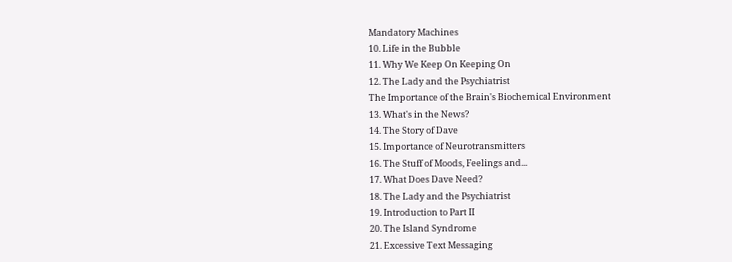Mandatory Machines
10. Life in the Bubble
11. Why We Keep On Keeping On
12. The Lady and the Psychiatrist
The Importance of the Brain's Biochemical Environment
13. What's in the News?
14. The Story of Dave
15. Importance of Neurotransmitters
16. The Stuff of Moods, Feelings and...
17. What Does Dave Need?
18. The Lady and the Psychiatrist
19. Introduction to Part II
20. The Island Syndrome
21. Excessive Text Messaging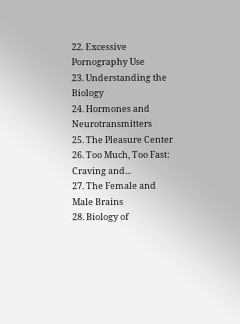22. Excessive Pornography Use
23. Understanding the Biology
24. Hormones and Neurotransmitters
25. The Pleasure Center
26. Too Much, Too Fast: Craving and...
27. The Female and Male Brains
28. Biology of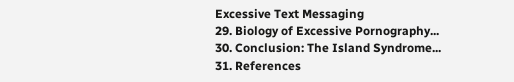Excessive Text Messaging
29. Biology of Excessive Pornography...
30. Conclusion: The Island Syndrome...
31. References